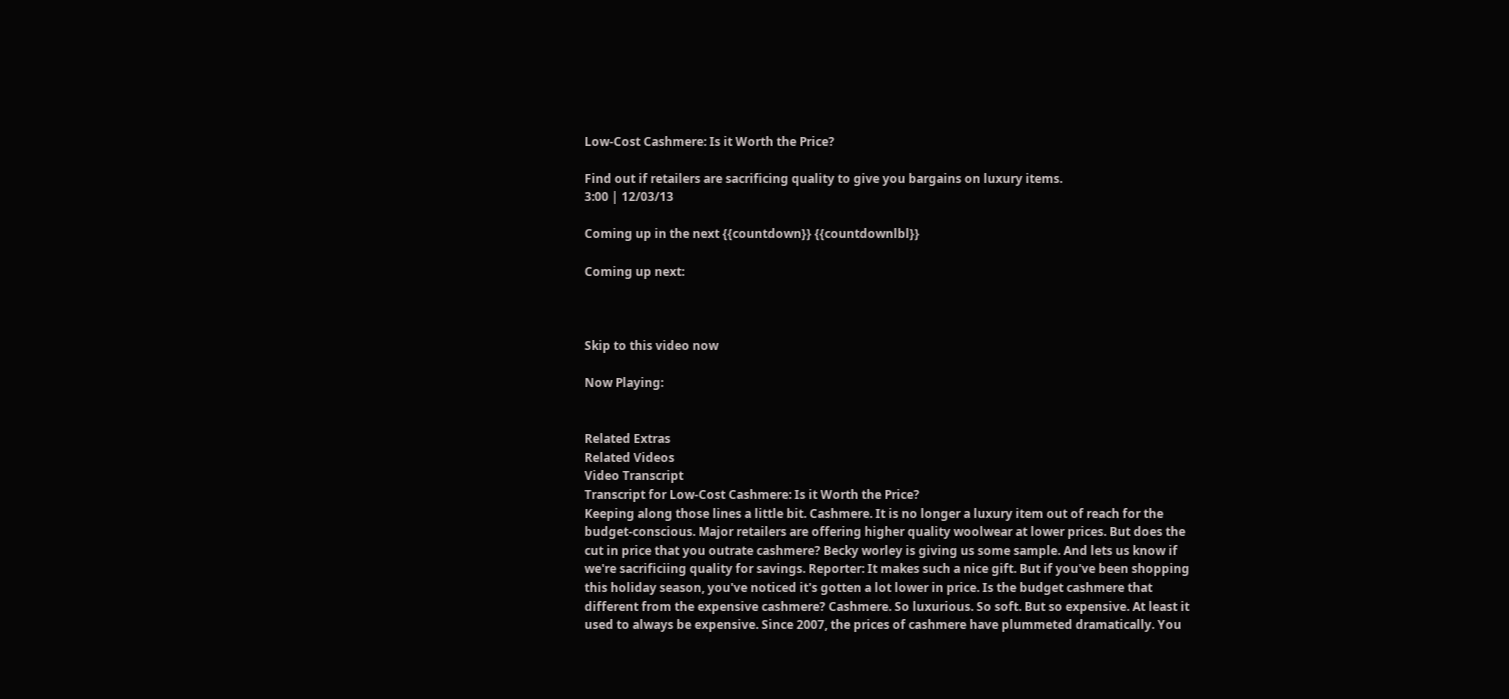Low-Cost Cashmere: Is it Worth the Price?

Find out if retailers are sacrificing quality to give you bargains on luxury items.
3:00 | 12/03/13

Coming up in the next {{countdown}} {{countdownlbl}}

Coming up next:



Skip to this video now

Now Playing:


Related Extras
Related Videos
Video Transcript
Transcript for Low-Cost Cashmere: Is it Worth the Price?
Keeping along those lines a little bit. Cashmere. It is no longer a luxury item out of reach for the budget-conscious. Major retailers are offering higher quality woolwear at lower prices. But does the cut in price that you outrate cashmere? Becky worley is giving us some sample. And lets us know if we're sacrificiing quality for savings. Reporter: It makes such a nice gift. But if you've been shopping this holiday season, you've noticed it's gotten a lot lower in price. Is the budget cashmere that different from the expensive cashmere? Cashmere. So luxurious. So soft. But so expensive. At least it used to always be expensive. Since 2007, the prices of cashmere have plummeted dramatically. You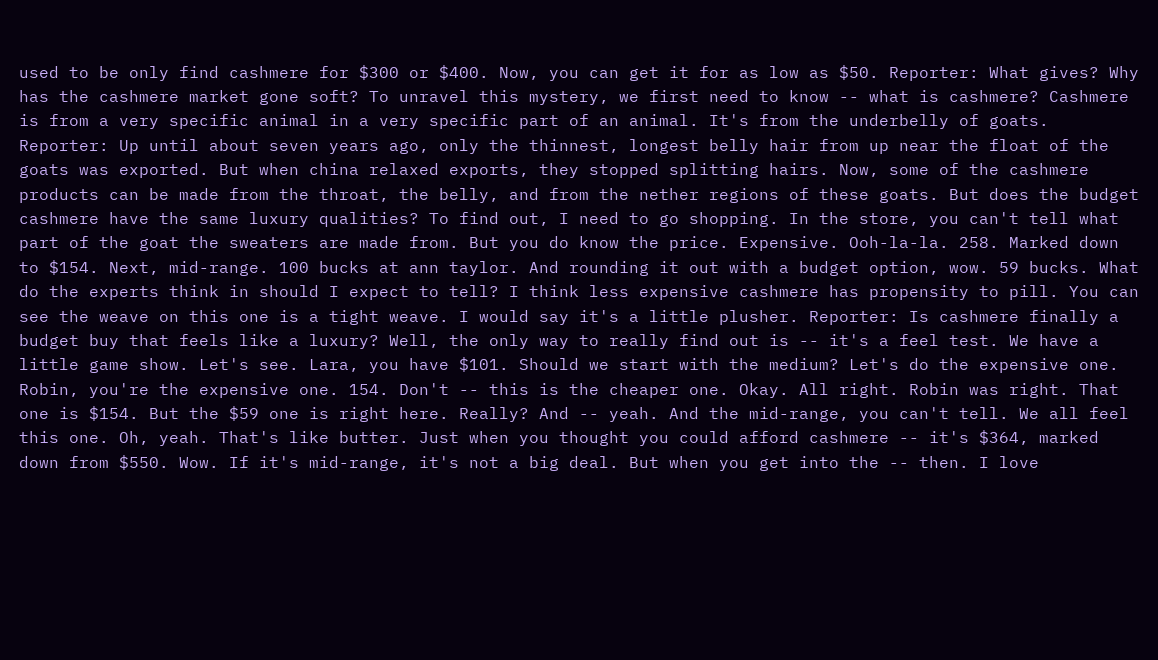used to be only find cashmere for $300 or $400. Now, you can get it for as low as $50. Reporter: What gives? Why has the cashmere market gone soft? To unravel this mystery, we first need to know -- what is cashmere? Cashmere is from a very specific animal in a very specific part of an animal. It's from the underbelly of goats. Reporter: Up until about seven years ago, only the thinnest, longest belly hair from up near the float of the goats was exported. But when china relaxed exports, they stopped splitting hairs. Now, some of the cashmere products can be made from the throat, the belly, and from the nether regions of these goats. But does the budget cashmere have the same luxury qualities? To find out, I need to go shopping. In the store, you can't tell what part of the goat the sweaters are made from. But you do know the price. Expensive. Ooh-la-la. 258. Marked down to $154. Next, mid-range. 100 bucks at ann taylor. And rounding it out with a budget option, wow. 59 bucks. What do the experts think in should I expect to tell? I think less expensive cashmere has propensity to pill. You can see the weave on this one is a tight weave. I would say it's a little plusher. Reporter: Is cashmere finally a budget buy that feels like a luxury? Well, the only way to really find out is -- it's a feel test. We have a little game show. Let's see. Lara, you have $101. Should we start with the medium? Let's do the expensive one. Robin, you're the expensive one. 154. Don't -- this is the cheaper one. Okay. All right. Robin was right. That one is $154. But the $59 one is right here. Really? And -- yeah. And the mid-range, you can't tell. We all feel this one. Oh, yeah. That's like butter. Just when you thought you could afford cashmere -- it's $364, marked down from $550. Wow. If it's mid-range, it's not a big deal. But when you get into the -- then. I love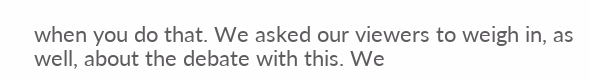when you do that. We asked our viewers to weigh in, as well, about the debate with this. We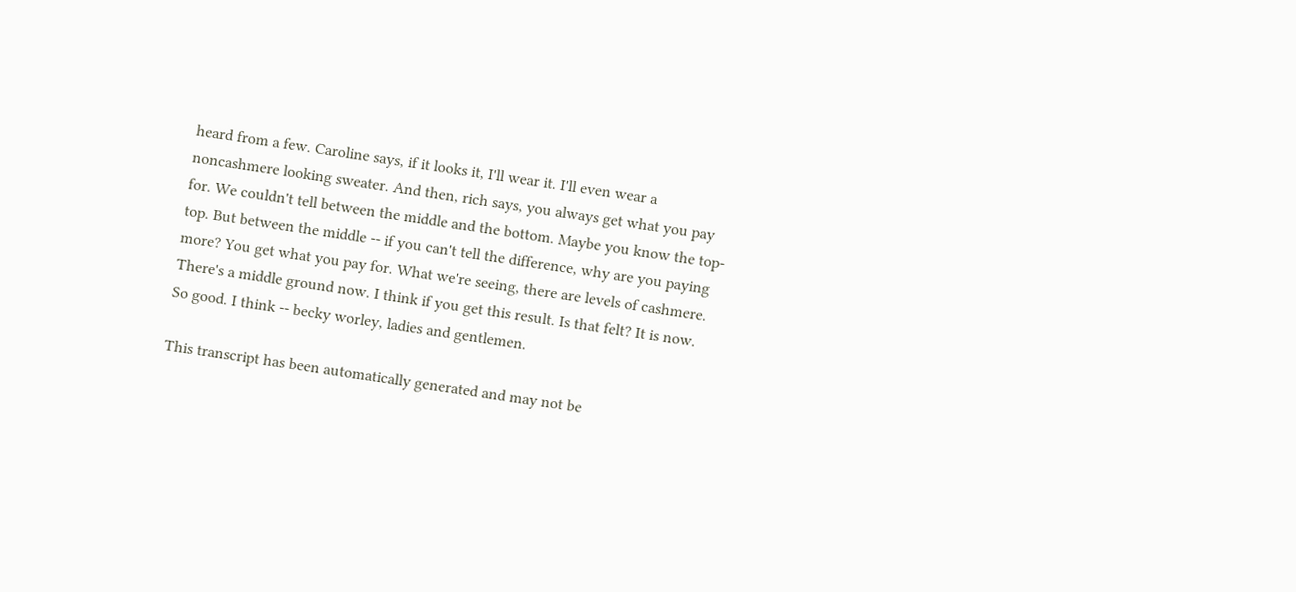heard from a few. Caroline says, if it looks it, I'll wear it. I'll even wear a noncashmere looking sweater. And then, rich says, you always get what you pay for. We couldn't tell between the middle and the bottom. Maybe you know the top-top. But between the middle -- if you can't tell the difference, why are you paying more? You get what you pay for. What we're seeing, there are levels of cashmere. There's a middle ground now. I think if you get this result. Is that felt? It is now. So good. I think -- becky worley, ladies and gentlemen.

This transcript has been automatically generated and may not be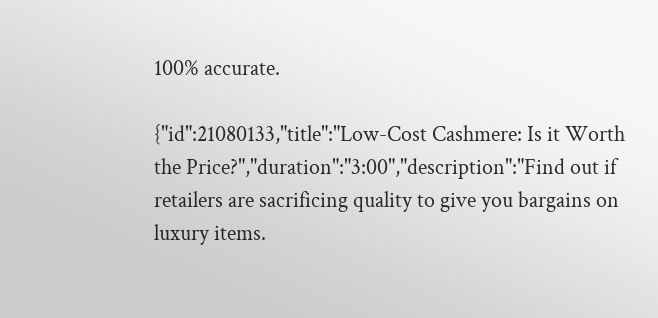100% accurate.

{"id":21080133,"title":"Low-Cost Cashmere: Is it Worth the Price?","duration":"3:00","description":"Find out if retailers are sacrificing quality to give you bargains on luxury items.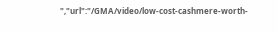","url":"/GMA/video/low-cost-cashmere-worth-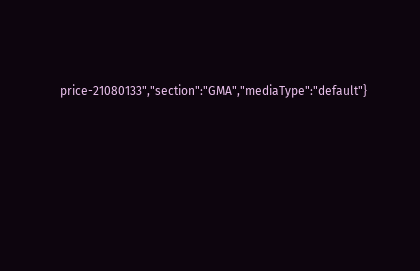price-21080133","section":"GMA","mediaType":"default"}